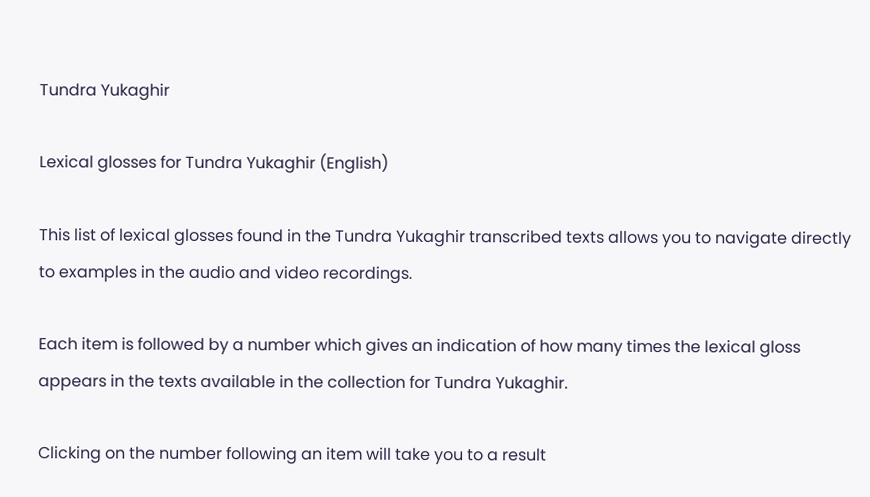Tundra Yukaghir

Lexical glosses for Tundra Yukaghir (English)

This list of lexical glosses found in the Tundra Yukaghir transcribed texts allows you to navigate directly to examples in the audio and video recordings.

Each item is followed by a number which gives an indication of how many times the lexical gloss appears in the texts available in the collection for Tundra Yukaghir.

Clicking on the number following an item will take you to a result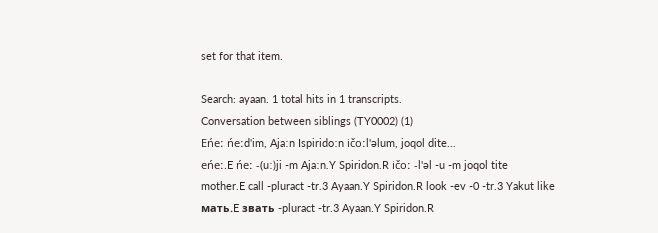set for that item.

Search: ayaan. 1 total hits in 1 transcripts.
Conversation between siblings (TY0002) (1)
Eńeː ńeːd'im, Ajaːn Ispiridoːn ičoːl'əlum, joqol dite...
eńeː.E ńeː -(uː)ji -m Ajaːn.Y Spiridon.R ičoː -l'əl -u -m joqol tite
mother.E call -pluract -tr.3 Ayaan.Y Spiridon.R look -ev -0 -tr.3 Yakut like
мать.E звать -pluract -tr.3 Ayaan.Y Spiridon.R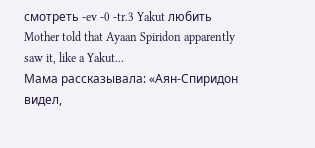смотреть -ev -0 -tr.3 Yakut любить
Mother told that Ayaan Spiridon apparently saw it, like a Yakut...
Мама рассказывала: «Аян-Спиридон видел,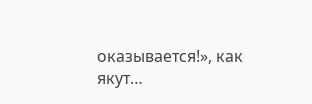оказывается!», как якут…